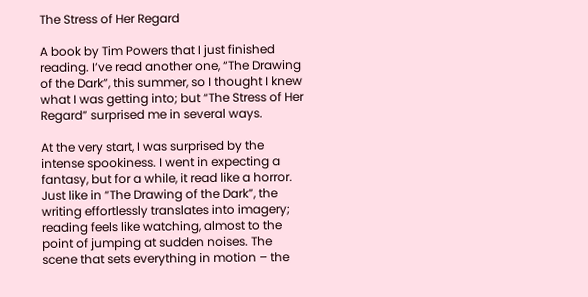The Stress of Her Regard

A book by Tim Powers that I just finished reading. I’ve read another one, “The Drawing of the Dark”, this summer, so I thought I knew what I was getting into; but “The Stress of Her Regard” surprised me in several ways.

At the very start, I was surprised by the intense spookiness. I went in expecting a fantasy, but for a while, it read like a horror. Just like in “The Drawing of the Dark”, the writing effortlessly translates into imagery; reading feels like watching, almost to the point of jumping at sudden noises. The scene that sets everything in motion – the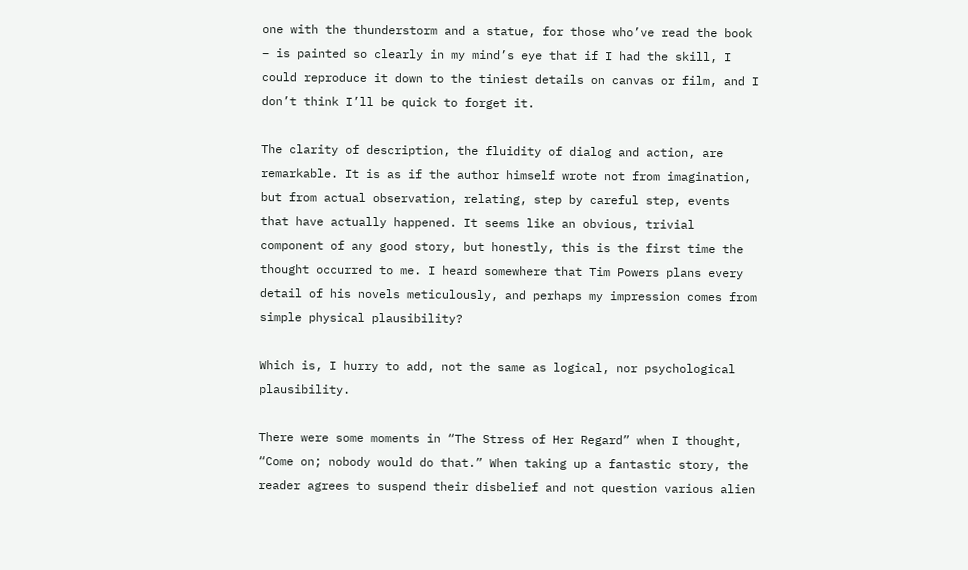one with the thunderstorm and a statue, for those who’ve read the book – is painted so clearly in my mind’s eye that if I had the skill, I could reproduce it down to the tiniest details on canvas or film, and I don’t think I’ll be quick to forget it.

The clarity of description, the fluidity of dialog and action, are remarkable. It is as if the author himself wrote not from imagination, but from actual observation, relating, step by careful step, events that have actually happened. It seems like an obvious, trivial component of any good story, but honestly, this is the first time the thought occurred to me. I heard somewhere that Tim Powers plans every detail of his novels meticulously, and perhaps my impression comes from simple physical plausibility?

Which is, I hurry to add, not the same as logical, nor psychological plausibility.

There were some moments in “The Stress of Her Regard” when I thought, “Come on; nobody would do that.” When taking up a fantastic story, the reader agrees to suspend their disbelief and not question various alien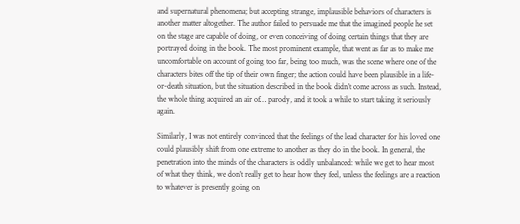and supernatural phenomena; but accepting strange, implausible behaviors of characters is another matter altogether. The author failed to persuade me that the imagined people he set on the stage are capable of doing, or even conceiving of doing certain things that they are portrayed doing in the book. The most prominent example, that went as far as to make me uncomfortable on account of going too far, being too much, was the scene where one of the characters bites off the tip of their own finger; the action could have been plausible in a life-or-death situation, but the situation described in the book didn’t come across as such. Instead, the whole thing acquired an air of… parody, and it took a while to start taking it seriously again.

Similarly, I was not entirely convinced that the feelings of the lead character for his loved one could plausibly shift from one extreme to another as they do in the book. In general, the penetration into the minds of the characters is oddly unbalanced: while we get to hear most of what they think, we don’t really get to hear how they feel, unless the feelings are a reaction to whatever is presently going on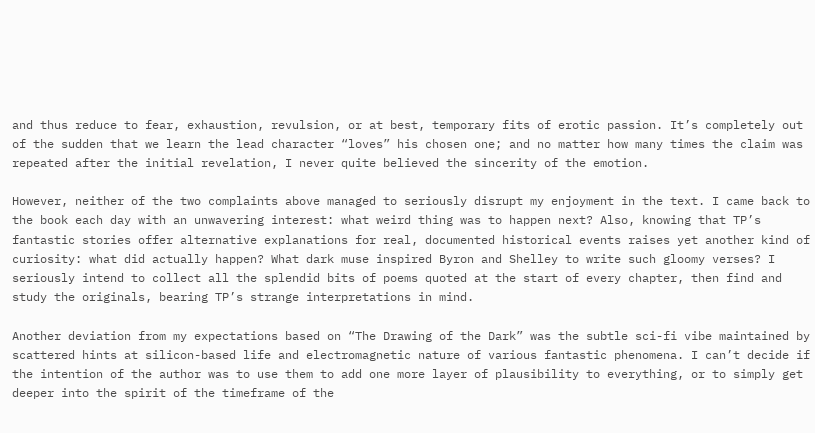and thus reduce to fear, exhaustion, revulsion, or at best, temporary fits of erotic passion. It’s completely out of the sudden that we learn the lead character “loves” his chosen one; and no matter how many times the claim was repeated after the initial revelation, I never quite believed the sincerity of the emotion.

However, neither of the two complaints above managed to seriously disrupt my enjoyment in the text. I came back to the book each day with an unwavering interest: what weird thing was to happen next? Also, knowing that TP’s fantastic stories offer alternative explanations for real, documented historical events raises yet another kind of curiosity: what did actually happen? What dark muse inspired Byron and Shelley to write such gloomy verses? I seriously intend to collect all the splendid bits of poems quoted at the start of every chapter, then find and study the originals, bearing TP’s strange interpretations in mind.

Another deviation from my expectations based on “The Drawing of the Dark” was the subtle sci-fi vibe maintained by scattered hints at silicon-based life and electromagnetic nature of various fantastic phenomena. I can’t decide if the intention of the author was to use them to add one more layer of plausibility to everything, or to simply get deeper into the spirit of the timeframe of the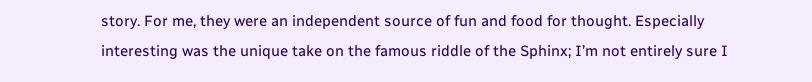story. For me, they were an independent source of fun and food for thought. Especially interesting was the unique take on the famous riddle of the Sphinx; I’m not entirely sure I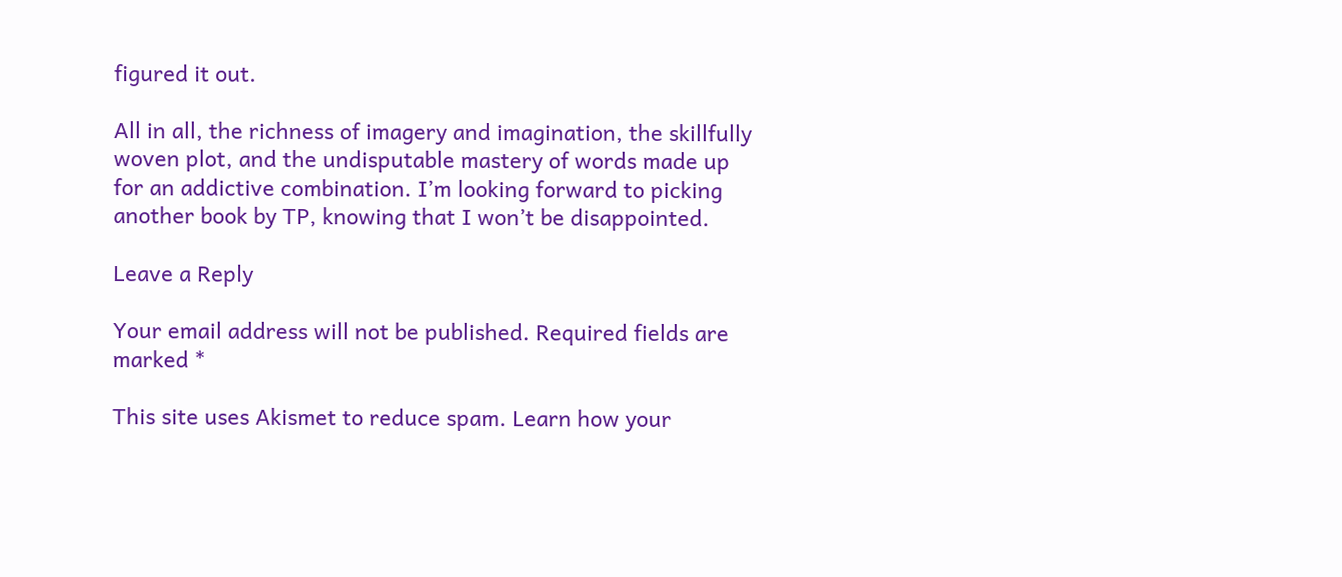figured it out.

All in all, the richness of imagery and imagination, the skillfully woven plot, and the undisputable mastery of words made up for an addictive combination. I’m looking forward to picking another book by TP, knowing that I won’t be disappointed.

Leave a Reply

Your email address will not be published. Required fields are marked *

This site uses Akismet to reduce spam. Learn how your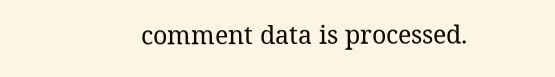comment data is processed.